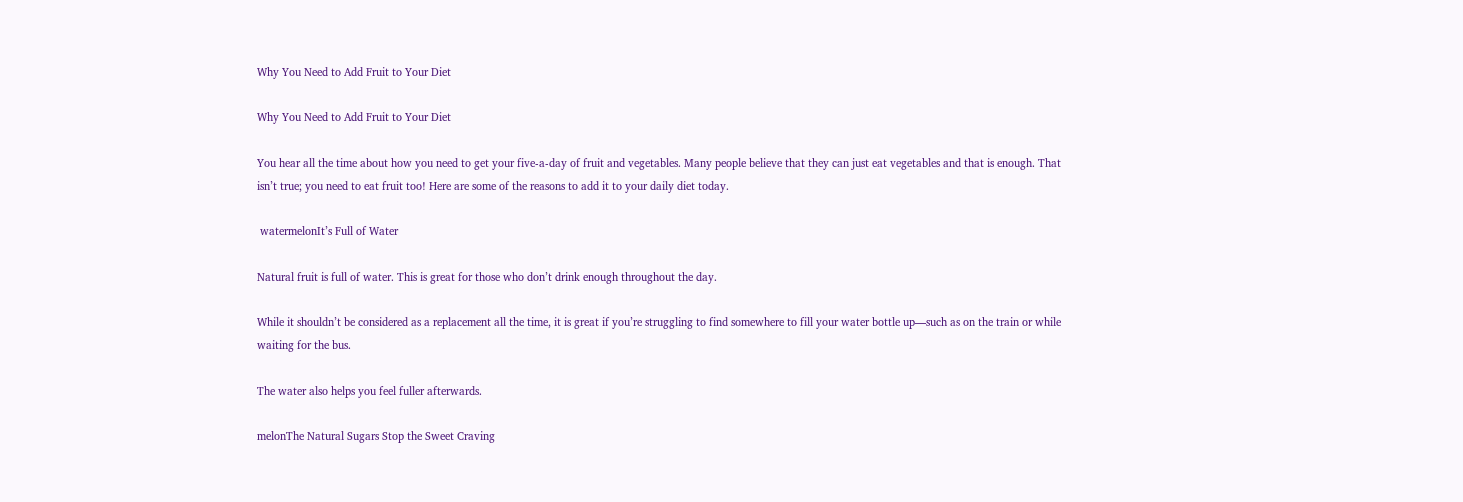Why You Need to Add Fruit to Your Diet

Why You Need to Add Fruit to Your Diet

You hear all the time about how you need to get your five-a-day of fruit and vegetables. Many people believe that they can just eat vegetables and that is enough. That isn’t true; you need to eat fruit too! Here are some of the reasons to add it to your daily diet today.

 watermelonIt’s Full of Water

Natural fruit is full of water. This is great for those who don’t drink enough throughout the day.

While it shouldn’t be considered as a replacement all the time, it is great if you’re struggling to find somewhere to fill your water bottle up—such as on the train or while waiting for the bus.

The water also helps you feel fuller afterwards.

melonThe Natural Sugars Stop the Sweet Craving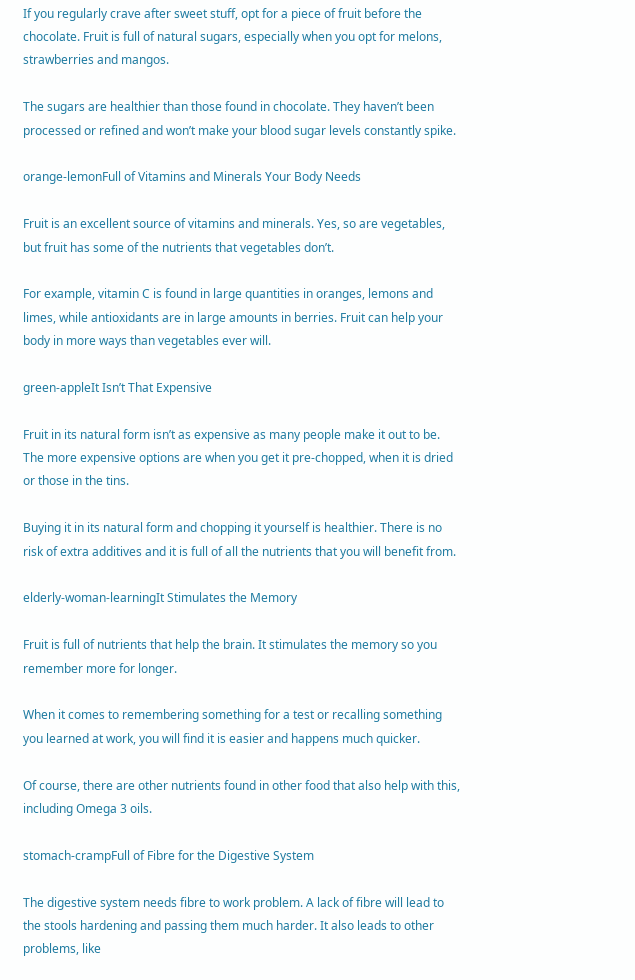If you regularly crave after sweet stuff, opt for a piece of fruit before the chocolate. Fruit is full of natural sugars, especially when you opt for melons, strawberries and mangos.

The sugars are healthier than those found in chocolate. They haven’t been processed or refined and won’t make your blood sugar levels constantly spike.

orange-lemonFull of Vitamins and Minerals Your Body Needs

Fruit is an excellent source of vitamins and minerals. Yes, so are vegetables, but fruit has some of the nutrients that vegetables don’t.

For example, vitamin C is found in large quantities in oranges, lemons and limes, while antioxidants are in large amounts in berries. Fruit can help your body in more ways than vegetables ever will.

green-appleIt Isn’t That Expensive

Fruit in its natural form isn’t as expensive as many people make it out to be. The more expensive options are when you get it pre-chopped, when it is dried or those in the tins.

Buying it in its natural form and chopping it yourself is healthier. There is no risk of extra additives and it is full of all the nutrients that you will benefit from.

elderly-woman-learningIt Stimulates the Memory

Fruit is full of nutrients that help the brain. It stimulates the memory so you remember more for longer.

When it comes to remembering something for a test or recalling something you learned at work, you will find it is easier and happens much quicker.

Of course, there are other nutrients found in other food that also help with this, including Omega 3 oils.

stomach-crampFull of Fibre for the Digestive System

The digestive system needs fibre to work problem. A lack of fibre will lead to the stools hardening and passing them much harder. It also leads to other problems, like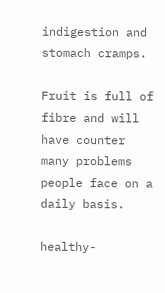indigestion and stomach cramps.

Fruit is full of fibre and will have counter many problems people face on a daily basis.

healthy-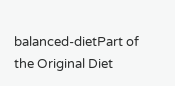balanced-dietPart of the Original Diet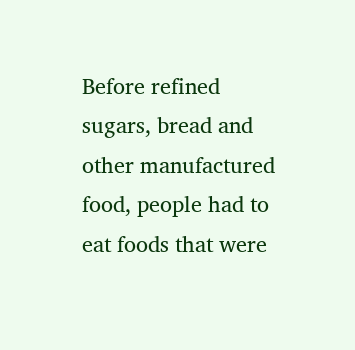Before refined sugars, bread and other manufactured food, people had to eat foods that were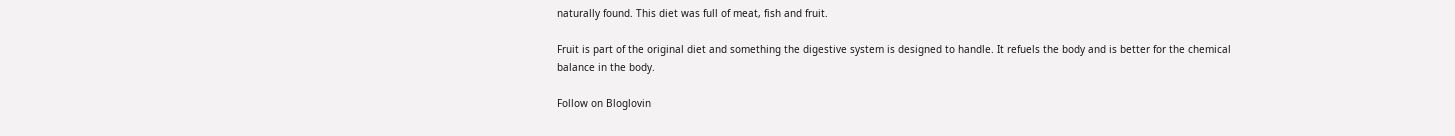naturally found. This diet was full of meat, fish and fruit.

Fruit is part of the original diet and something the digestive system is designed to handle. It refuels the body and is better for the chemical balance in the body.

Follow on Bloglovin